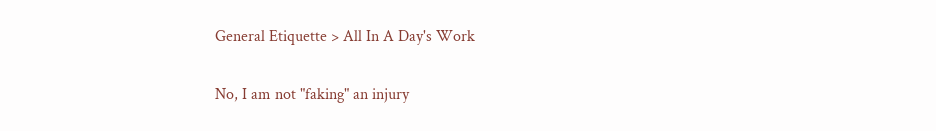General Etiquette > All In A Day's Work

No, I am not "faking" an injury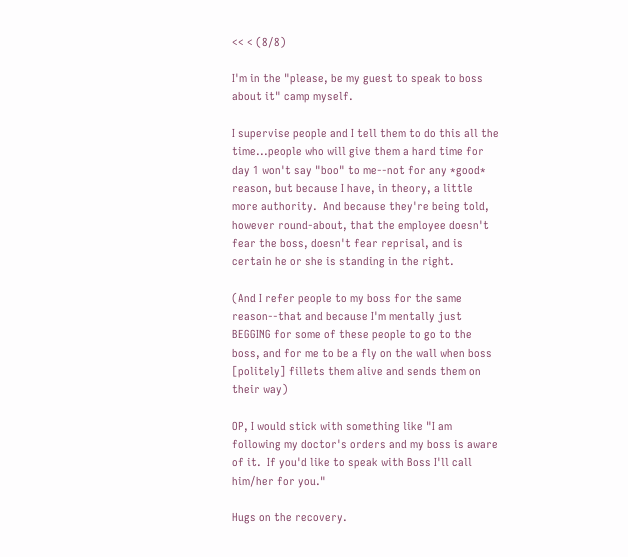<< < (8/8)

I'm in the "please, be my guest to speak to boss about it" camp myself.

I supervise people and I tell them to do this all the time...people who will give them a hard time for day 1 won't say "boo" to me--not for any *good* reason, but because I have, in theory, a little more authority.  And because they're being told, however round-about, that the employee doesn't fear the boss, doesn't fear reprisal, and is certain he or she is standing in the right.

(And I refer people to my boss for the same reason--that and because I'm mentally just BEGGING for some of these people to go to the boss, and for me to be a fly on the wall when boss [politely] fillets them alive and sends them on their way)

OP, I would stick with something like "I am following my doctor's orders and my boss is aware of it.  If you'd like to speak with Boss I'll call him/her for you."

Hugs on the recovery.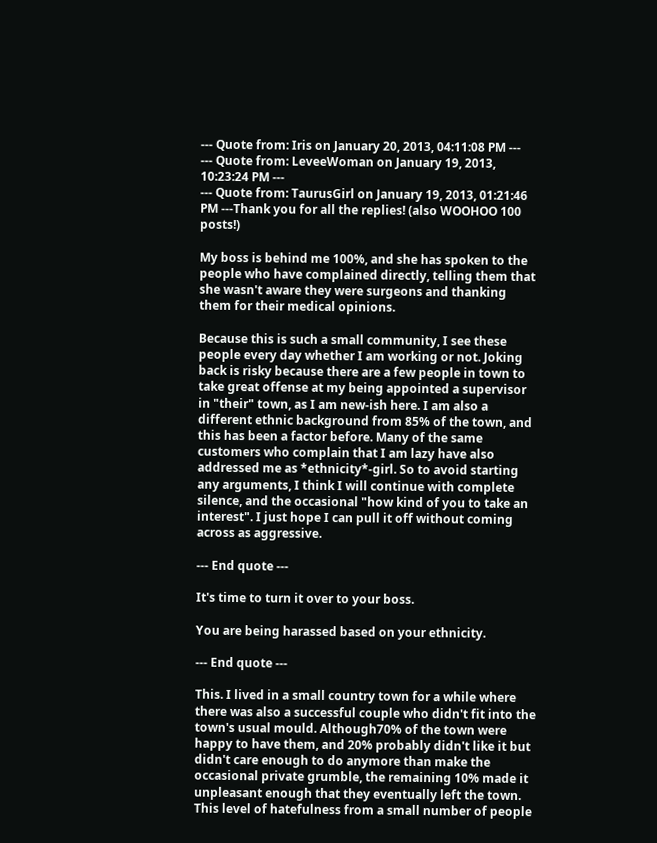--- Quote from: Iris on January 20, 2013, 04:11:08 PM ---
--- Quote from: LeveeWoman on January 19, 2013, 10:23:24 PM ---
--- Quote from: TaurusGirl on January 19, 2013, 01:21:46 PM ---Thank you for all the replies! (also WOOHOO 100 posts!)

My boss is behind me 100%, and she has spoken to the people who have complained directly, telling them that she wasn't aware they were surgeons and thanking them for their medical opinions.

Because this is such a small community, I see these people every day whether I am working or not. Joking back is risky because there are a few people in town to take great offense at my being appointed a supervisor in "their" town, as I am new-ish here. I am also a different ethnic background from 85% of the town, and this has been a factor before. Many of the same customers who complain that I am lazy have also addressed me as *ethnicity*-girl. So to avoid starting any arguments, I think I will continue with complete silence, and the occasional "how kind of you to take an interest". I just hope I can pull it off without coming across as aggressive.

--- End quote ---

It's time to turn it over to your boss.

You are being harassed based on your ethnicity.

--- End quote ---

This. I lived in a small country town for a while where there was also a successful couple who didn't fit into the town's usual mould. Although70% of the town were happy to have them, and 20% probably didn't like it but didn't care enough to do anymore than make the occasional private grumble, the remaining 10% made it unpleasant enough that they eventually left the town. This level of hatefulness from a small number of people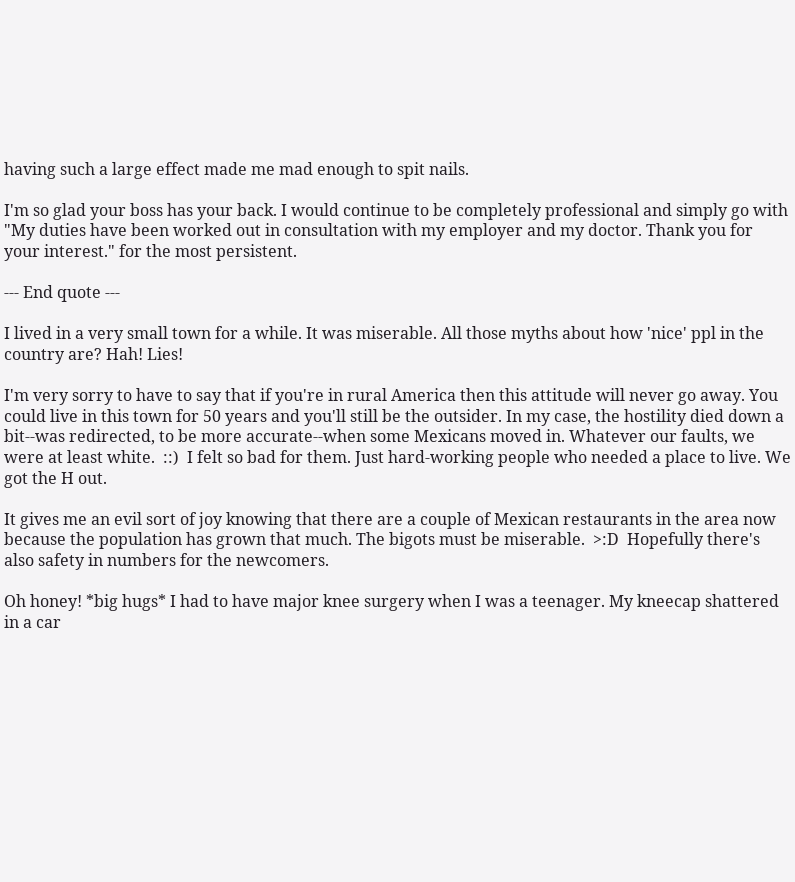having such a large effect made me mad enough to spit nails.

I'm so glad your boss has your back. I would continue to be completely professional and simply go with "My duties have been worked out in consultation with my employer and my doctor. Thank you for your interest." for the most persistent.

--- End quote ---

I lived in a very small town for a while. It was miserable. All those myths about how 'nice' ppl in the country are? Hah! Lies!

I'm very sorry to have to say that if you're in rural America then this attitude will never go away. You could live in this town for 50 years and you'll still be the outsider. In my case, the hostility died down a bit--was redirected, to be more accurate--when some Mexicans moved in. Whatever our faults, we were at least white.  ::)  I felt so bad for them. Just hard-working people who needed a place to live. We got the H out.

It gives me an evil sort of joy knowing that there are a couple of Mexican restaurants in the area now because the population has grown that much. The bigots must be miserable.  >:D  Hopefully there's also safety in numbers for the newcomers.

Oh honey! *big hugs* I had to have major knee surgery when I was a teenager. My kneecap shattered in a car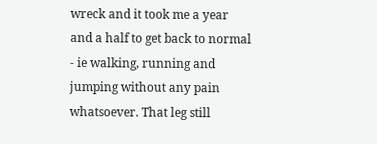wreck and it took me a year and a half to get back to normal - ie walking, running and jumping without any pain whatsoever. That leg still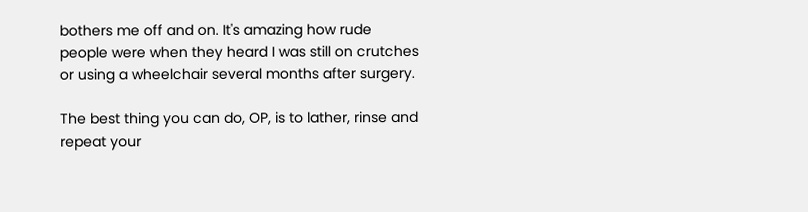bothers me off and on. It's amazing how rude people were when they heard I was still on crutches or using a wheelchair several months after surgery.

The best thing you can do, OP, is to lather, rinse and repeat your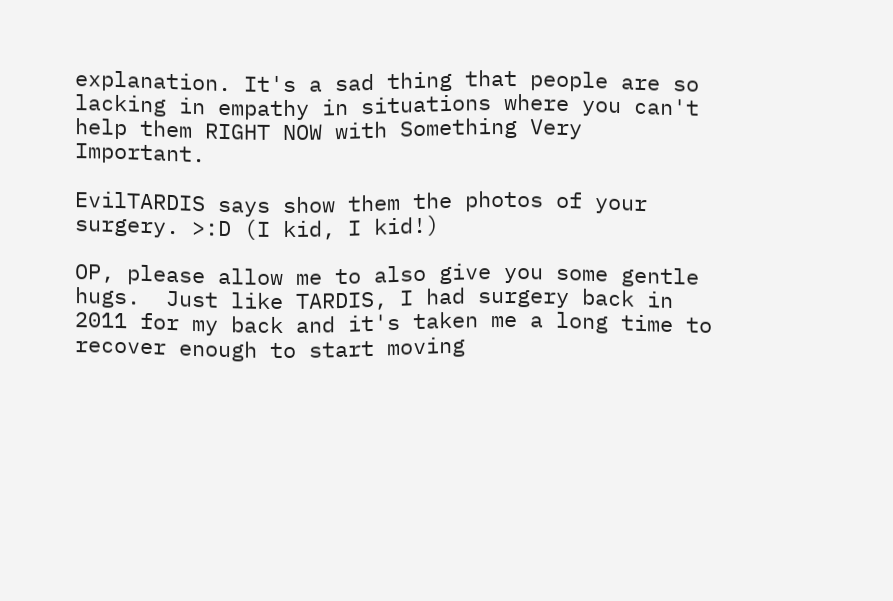explanation. It's a sad thing that people are so lacking in empathy in situations where you can't help them RIGHT NOW with Something Very Important.

EvilTARDIS says show them the photos of your surgery. >:D (I kid, I kid!)

OP, please allow me to also give you some gentle hugs.  Just like TARDIS, I had surgery back in 2011 for my back and it's taken me a long time to recover enough to start moving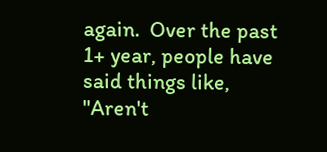again.  Over the past 1+ year, people have said things like, "Aren't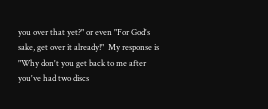you over that yet?" or even "For God's sake, get over it already!"  My response is "Why don't you get back to me after you've had two discs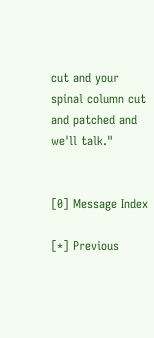cut and your spinal column cut and patched and we'll talk."


[0] Message Index

[*] Previous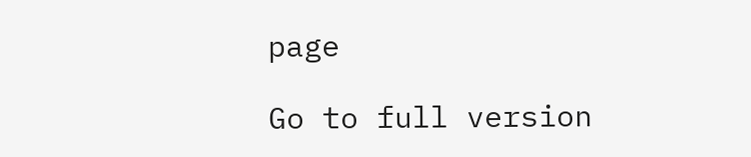page

Go to full version